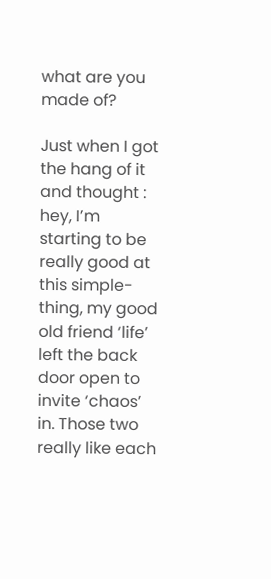what are you made of?

Just when I got the hang of it and thought : hey, I’m starting to be really good at this simple-thing, my good old friend ‘life’ left the back door open to invite ‘chaos’ in. Those two really like each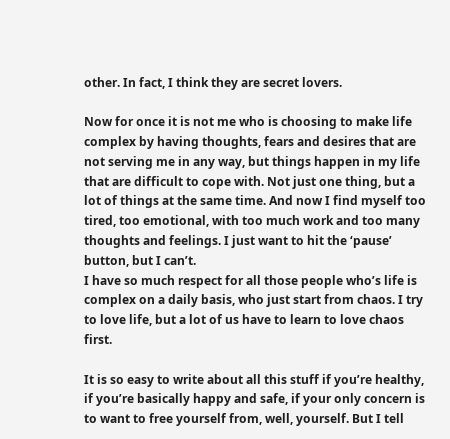other. In fact, I think they are secret lovers.

Now for once it is not me who is choosing to make life complex by having thoughts, fears and desires that are not serving me in any way, but things happen in my life that are difficult to cope with. Not just one thing, but a lot of things at the same time. And now I find myself too tired, too emotional, with too much work and too many thoughts and feelings. I just want to hit the ‘pause’ button, but I can’t.
I have so much respect for all those people who’s life is complex on a daily basis, who just start from chaos. I try to love life, but a lot of us have to learn to love chaos first.

It is so easy to write about all this stuff if you’re healthy, if you’re basically happy and safe, if your only concern is to want to free yourself from, well, yourself. But I tell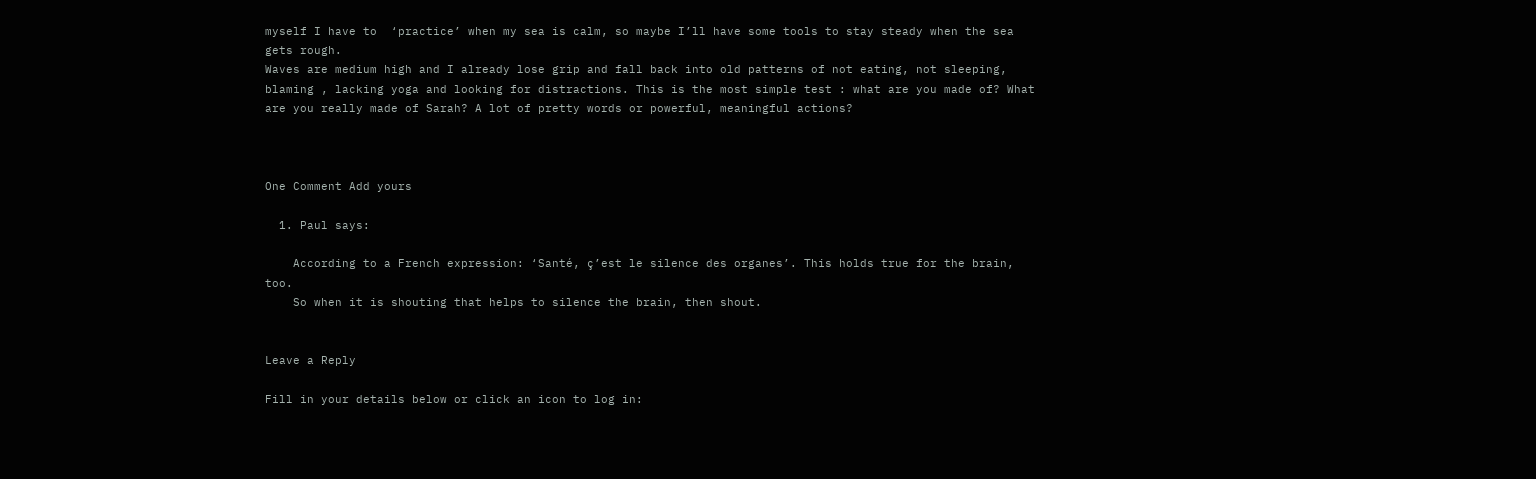myself I have to  ‘practice’ when my sea is calm, so maybe I’ll have some tools to stay steady when the sea gets rough.
Waves are medium high and I already lose grip and fall back into old patterns of not eating, not sleeping, blaming , lacking yoga and looking for distractions. This is the most simple test : what are you made of? What are you really made of Sarah? A lot of pretty words or powerful, meaningful actions?



One Comment Add yours

  1. Paul says:

    According to a French expression: ‘Santé, ç’est le silence des organes’. This holds true for the brain, too.
    So when it is shouting that helps to silence the brain, then shout.


Leave a Reply

Fill in your details below or click an icon to log in: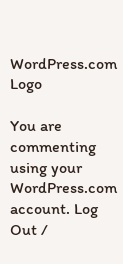WordPress.com Logo

You are commenting using your WordPress.com account. Log Out /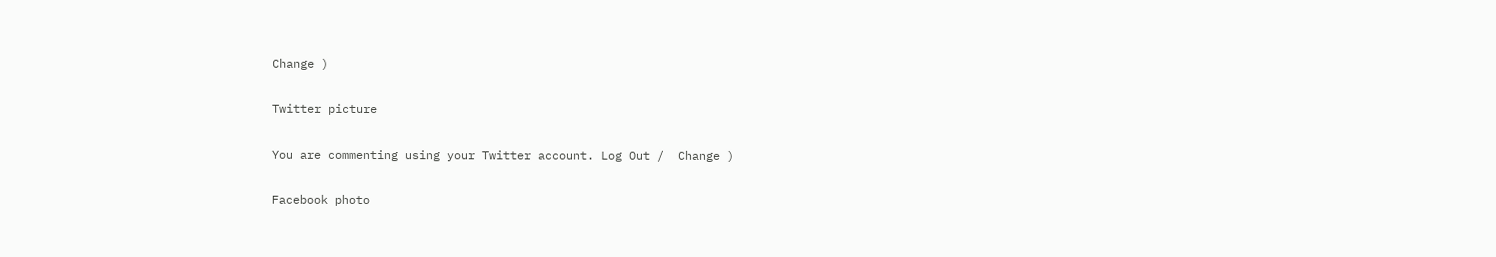Change )

Twitter picture

You are commenting using your Twitter account. Log Out /  Change )

Facebook photo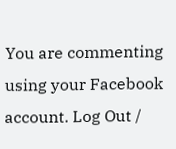You are commenting using your Facebook account. Log Out /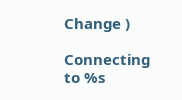Change )

Connecting to %s